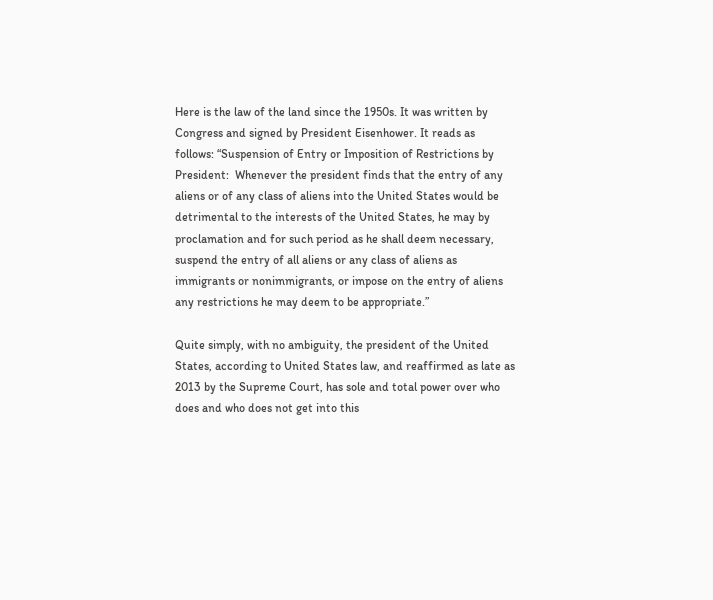Here is the law of the land since the 1950s. It was written by Congress and signed by President Eisenhower. It reads as follows: “Suspension of Entry or Imposition of Restrictions by President:  Whenever the president finds that the entry of any aliens or of any class of aliens into the United States would be detrimental to the interests of the United States, he may by proclamation and for such period as he shall deem necessary, suspend the entry of all aliens or any class of aliens as immigrants or nonimmigrants, or impose on the entry of aliens any restrictions he may deem to be appropriate.”

Quite simply, with no ambiguity, the president of the United States, according to United States law, and reaffirmed as late as 2013 by the Supreme Court, has sole and total power over who does and who does not get into this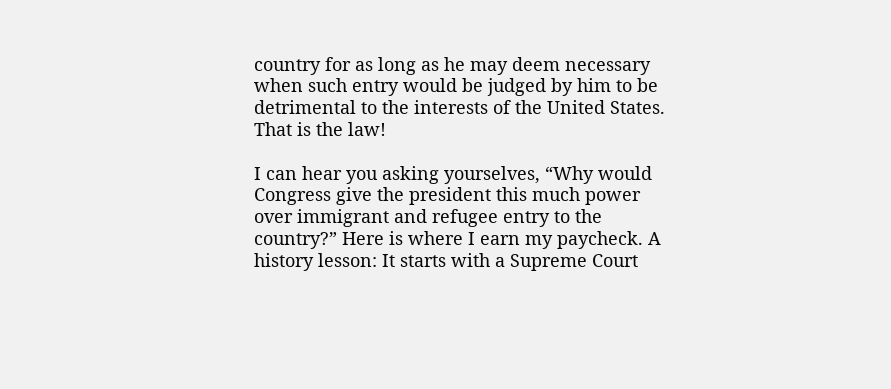country for as long as he may deem necessary when such entry would be judged by him to be detrimental to the interests of the United States. That is the law!

I can hear you asking yourselves, “Why would Congress give the president this much power over immigrant and refugee entry to the country?” Here is where I earn my paycheck. A history lesson: It starts with a Supreme Court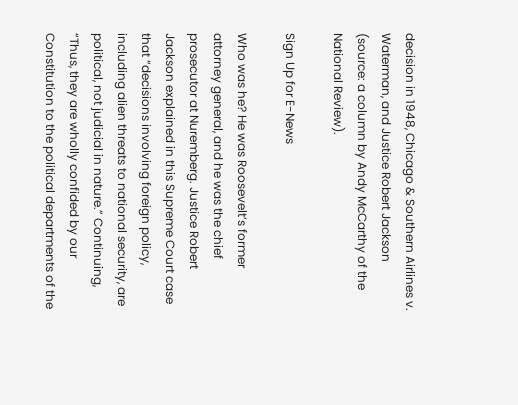decision in 1948, Chicago & Southern Airlines v. Waterman, and Justice Robert Jackson (source: a column by Andy McCarthy of the National Review).

Sign Up for E-News

Who was he? He was Roosevelt’s former attorney general, and he was the chief prosecutor at Nuremberg. Justice Robert Jackson explained in this Supreme Court case that “decisions involving foreign policy, including alien threats to national security, are political, not judicial in nature.” Continuing, “Thus, they are wholly confided by our Constitution to the political departments of the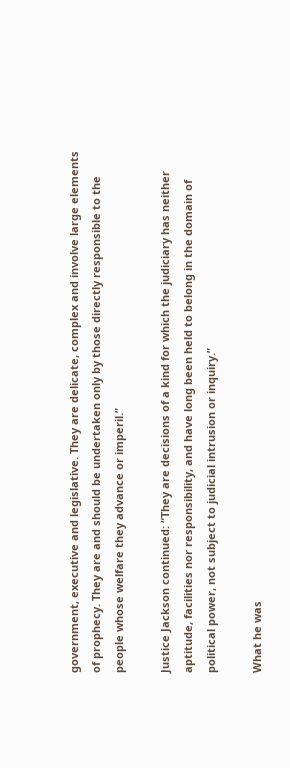government, executive and legislative. They are delicate, complex and involve large elements of prophecy. They are and should be undertaken only by those directly responsible to the people whose welfare they advance or imperil.”

Justice Jackson continued: “They are decisions of a kind for which the judiciary has neither aptitude, facilities nor responsibility, and have long been held to belong in the domain of political power, not subject to judicial intrusion or inquiry.”

What he was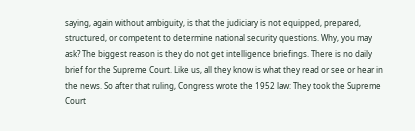saying, again without ambiguity, is that the judiciary is not equipped, prepared, structured, or competent to determine national security questions. Why, you may ask? The biggest reason is they do not get intelligence briefings. There is no daily brief for the Supreme Court. Like us, all they know is what they read or see or hear in the news. So after that ruling, Congress wrote the 1952 law: They took the Supreme Court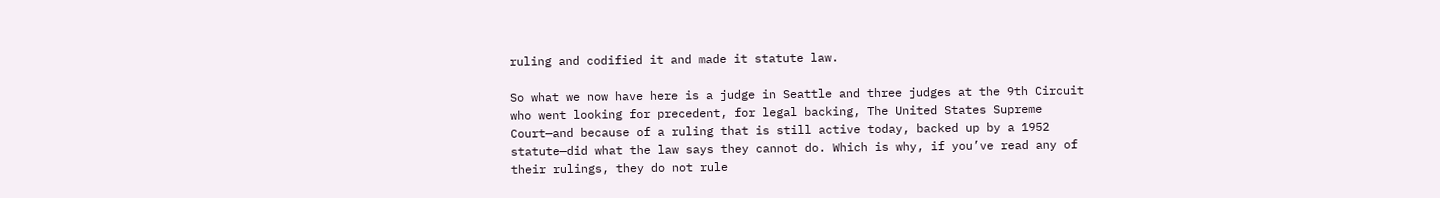ruling and codified it and made it statute law.

So what we now have here is a judge in Seattle and three judges at the 9th Circuit who went looking for precedent, for legal backing, The United States Supreme Court—and because of a ruling that is still active today, backed up by a 1952 statute—did what the law says they cannot do. Which is why, if you’ve read any of their rulings, they do not rule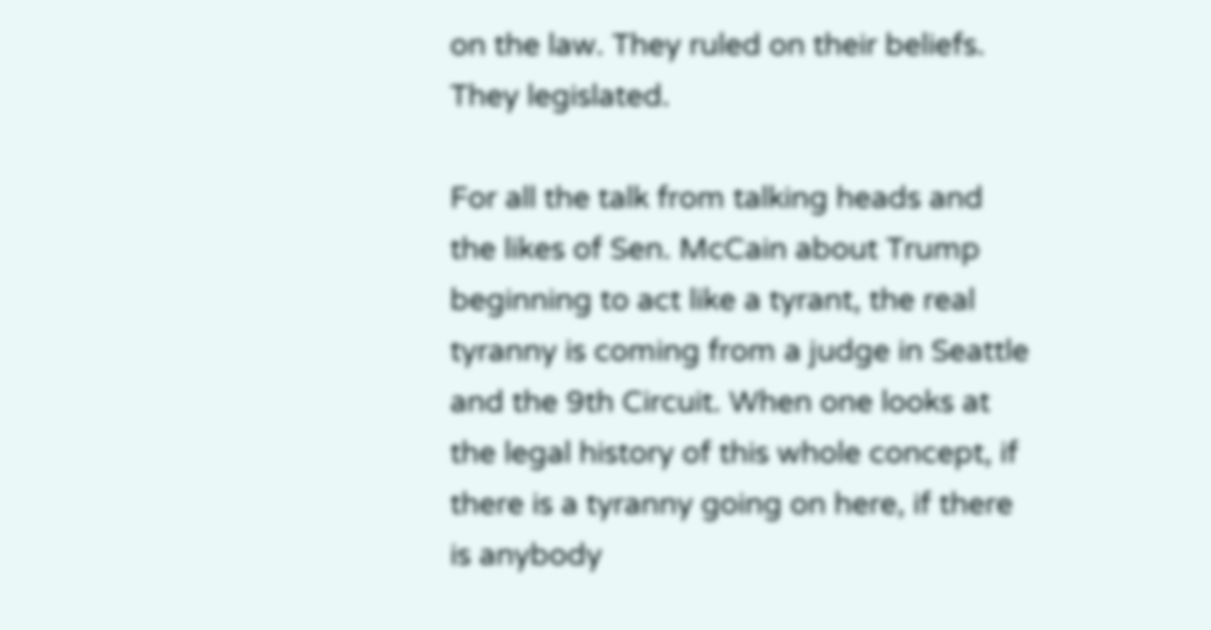on the law. They ruled on their beliefs. They legislated.

For all the talk from talking heads and the likes of Sen. McCain about Trump beginning to act like a tyrant, the real tyranny is coming from a judge in Seattle and the 9th Circuit. When one looks at the legal history of this whole concept, if there is a tyranny going on here, if there is anybody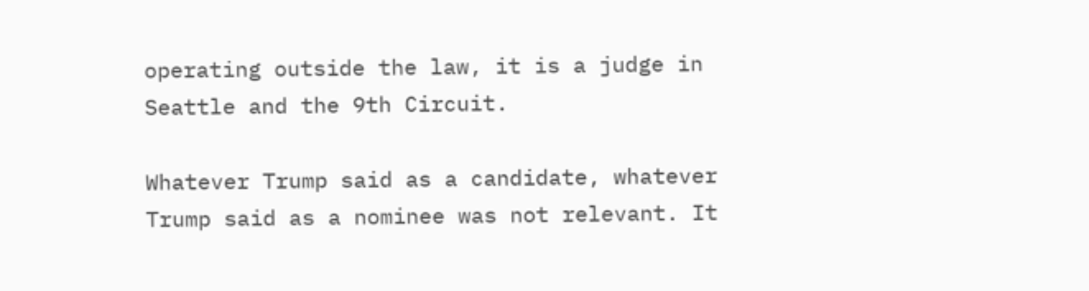operating outside the law, it is a judge in Seattle and the 9th Circuit.

Whatever Trump said as a candidate, whatever Trump said as a nominee was not relevant. It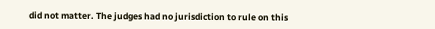did not matter. The judges had no jurisdiction to rule on this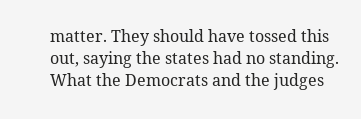matter. They should have tossed this out, saying the states had no standing. What the Democrats and the judges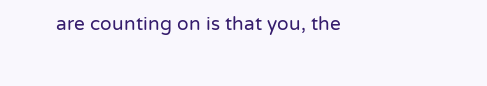are counting on is that you, the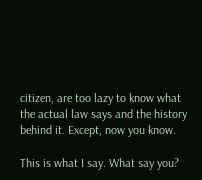citizen, are too lazy to know what the actual law says and the history behind it. Except, now you know.

This is what I say. What say you?